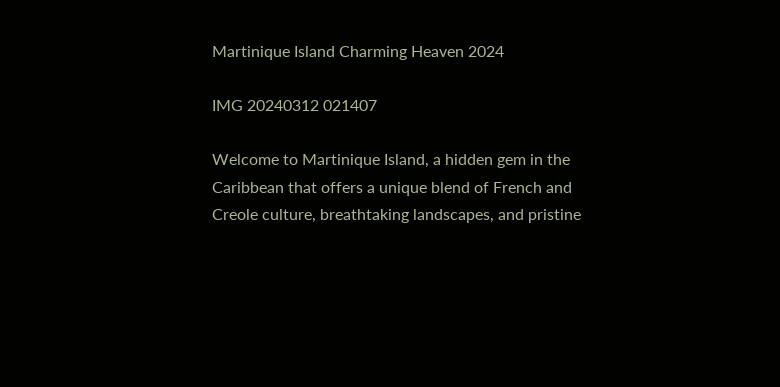Martinique Island Charming Heaven 2024

IMG 20240312 021407

Welcome to Martinique Island, a hidden gem in the Caribbean that offers a unique blend of French and Creole culture, breathtaking landscapes, and pristine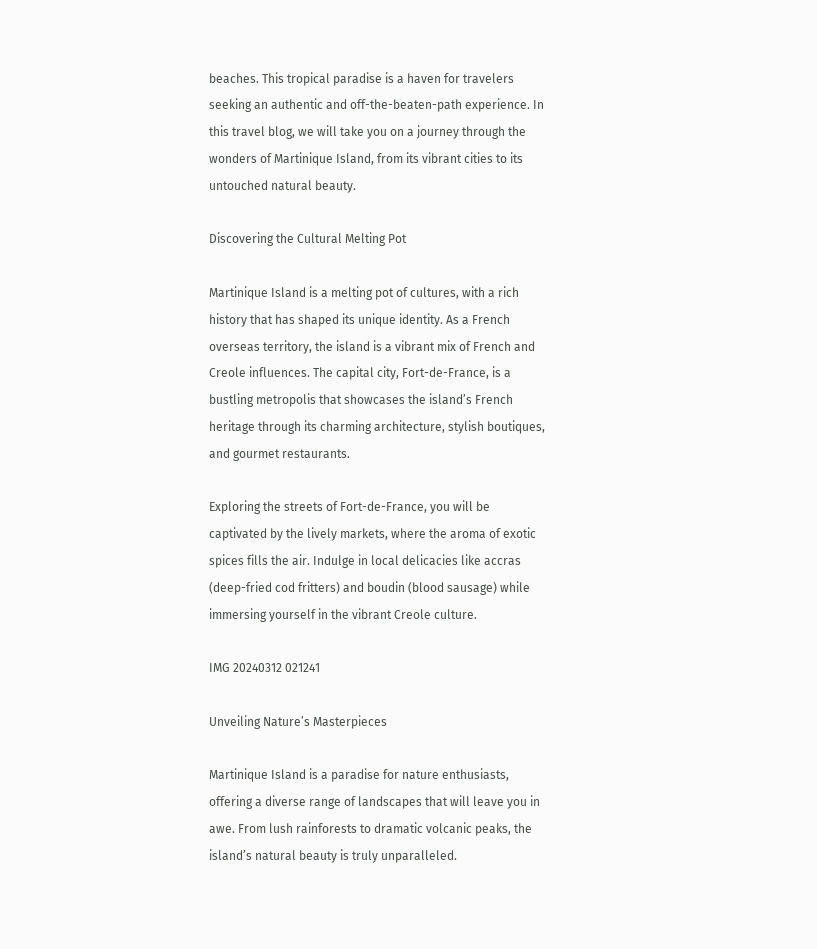beaches. This tropical paradise is a haven for travelers seeking an authentic and off-the-beaten-path experience. In this travel blog, we will take you on a journey through the wonders of Martinique Island, from its vibrant cities to its untouched natural beauty.

Discovering the Cultural Melting Pot

Martinique Island is a melting pot of cultures, with a rich history that has shaped its unique identity. As a French overseas territory, the island is a vibrant mix of French and Creole influences. The capital city, Fort-de-France, is a bustling metropolis that showcases the island’s French heritage through its charming architecture, stylish boutiques, and gourmet restaurants.

Exploring the streets of Fort-de-France, you will be captivated by the lively markets, where the aroma of exotic spices fills the air. Indulge in local delicacies like accras (deep-fried cod fritters) and boudin (blood sausage) while immersing yourself in the vibrant Creole culture.

IMG 20240312 021241

Unveiling Nature’s Masterpieces

Martinique Island is a paradise for nature enthusiasts, offering a diverse range of landscapes that will leave you in awe. From lush rainforests to dramatic volcanic peaks, the island’s natural beauty is truly unparalleled.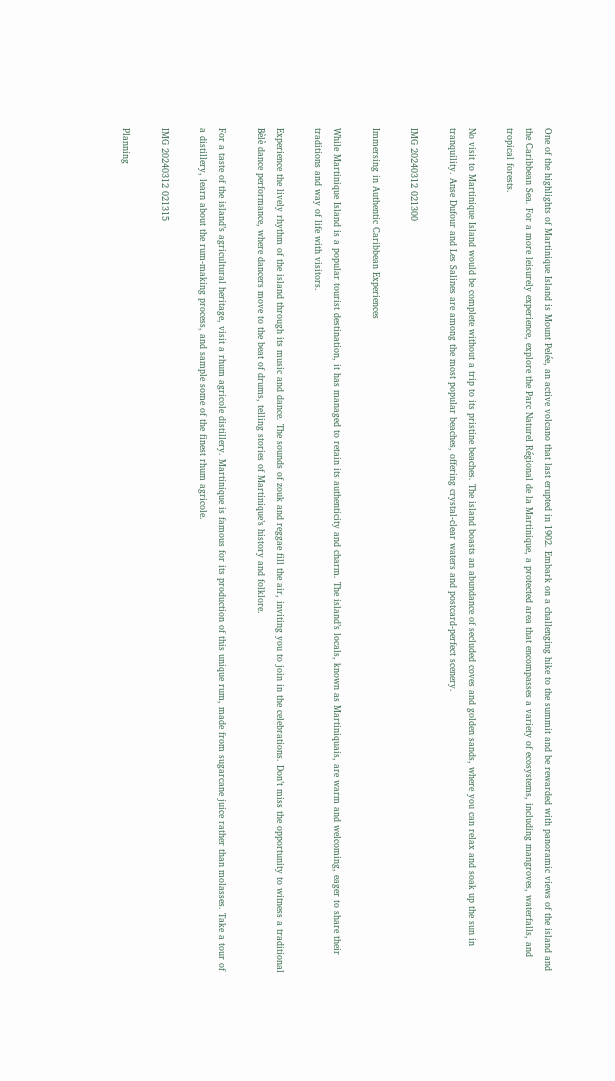One of the highlights of Martinique Island is Mount Pelée, an active volcano that last erupted in 1902. Embark on a challenging hike to the summit and be rewarded with panoramic views of the island and the Caribbean Sea. For a more leisurely experience, explore the Parc Naturel Régional de la Martinique, a protected area that encompasses a variety of ecosystems, including mangroves, waterfalls, and tropical forests.

No visit to Martinique Island would be complete without a trip to its pristine beaches. The island boasts an abundance of secluded coves and golden sands, where you can relax and soak up the sun in tranquility. Anse Dufour and Les Salines are among the most popular beaches, offering crystal-clear waters and postcard-perfect scenery.

IMG 20240312 021300

Immersing in Authentic Caribbean Experiences

While Martinique Island is a popular tourist destination, it has managed to retain its authenticity and charm. The island’s locals, known as Martiniquais, are warm and welcoming, eager to share their traditions and way of life with visitors.

Experience the lively rhythm of the island through its music and dance. The sounds of zouk and reggae fill the air, inviting you to join in the celebrations. Don’t miss the opportunity to witness a traditional Bèlè dance performance, where dancers move to the beat of drums, telling stories of Martinique’s history and folklore.

For a taste of the island’s agricultural heritage, visit a rhum agricole distillery. Martinique is famous for its production of this unique rum, made from sugarcane juice rather than molasses. Take a tour of a distillery, learn about the rum-making process, and sample some of the finest rhum agricole.

IMG 20240312 021315

Planning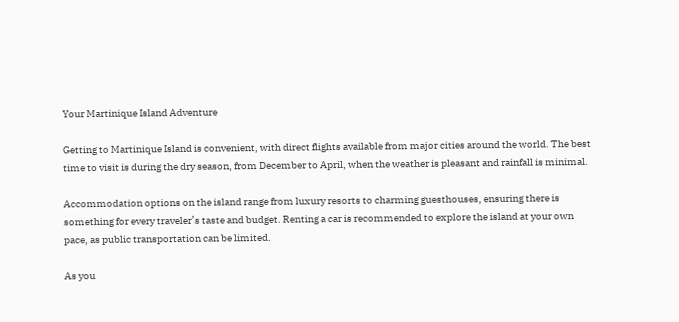Your Martinique Island Adventure

Getting to Martinique Island is convenient, with direct flights available from major cities around the world. The best time to visit is during the dry season, from December to April, when the weather is pleasant and rainfall is minimal.

Accommodation options on the island range from luxury resorts to charming guesthouses, ensuring there is something for every traveler’s taste and budget. Renting a car is recommended to explore the island at your own pace, as public transportation can be limited.

As you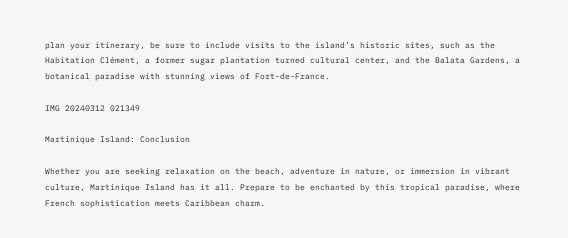plan your itinerary, be sure to include visits to the island’s historic sites, such as the Habitation Clément, a former sugar plantation turned cultural center, and the Balata Gardens, a botanical paradise with stunning views of Fort-de-France.

IMG 20240312 021349

Martinique Island: Conclusion

Whether you are seeking relaxation on the beach, adventure in nature, or immersion in vibrant culture, Martinique Island has it all. Prepare to be enchanted by this tropical paradise, where French sophistication meets Caribbean charm.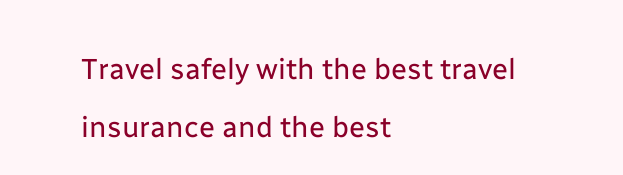Travel safely with the best travel insurance and the best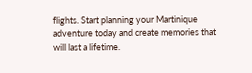flights. Start planning your Martinique adventure today and create memories that will last a lifetime.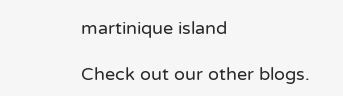martinique island

Check out our other blogs.